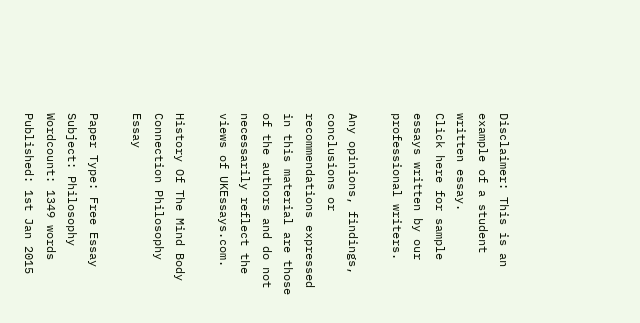Disclaimer: This is an example of a student written essay.
Click here for sample essays written by our professional writers.

Any opinions, findings, conclusions or recommendations expressed in this material are those of the authors and do not necessarily reflect the views of UKEssays.com.

History Of The Mind Body Connection Philosophy Essay

Paper Type: Free Essay Subject: Philosophy
Wordcount: 1349 words Published: 1st Jan 2015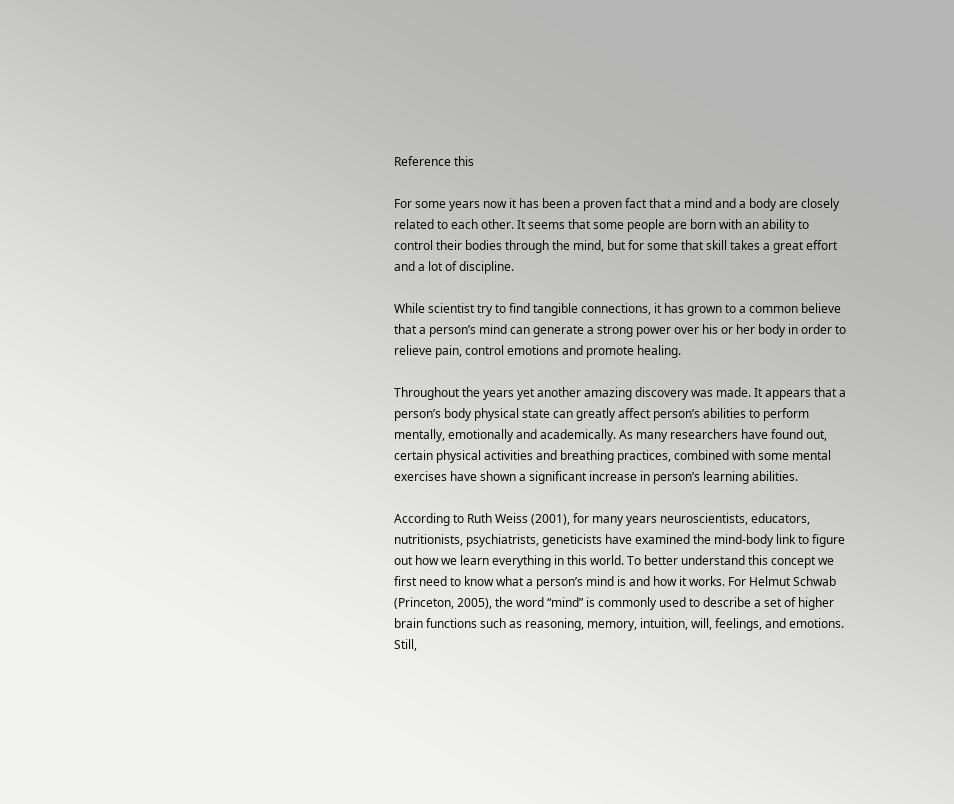Reference this

For some years now it has been a proven fact that a mind and a body are closely related to each other. It seems that some people are born with an ability to control their bodies through the mind, but for some that skill takes a great effort and a lot of discipline.

While scientist try to find tangible connections, it has grown to a common believe that a person’s mind can generate a strong power over his or her body in order to relieve pain, control emotions and promote healing.

Throughout the years yet another amazing discovery was made. It appears that a person’s body physical state can greatly affect person’s abilities to perform mentally, emotionally and academically. As many researchers have found out, certain physical activities and breathing practices, combined with some mental exercises have shown a significant increase in person’s learning abilities.

According to Ruth Weiss (2001), for many years neuroscientists, educators, nutritionists, psychiatrists, geneticists have examined the mind-body link to figure out how we learn everything in this world. To better understand this concept we first need to know what a person’s mind is and how it works. For Helmut Schwab (Princeton, 2005), the word “mind” is commonly used to describe a set of higher brain functions such as reasoning, memory, intuition, will, feelings, and emotions. Still,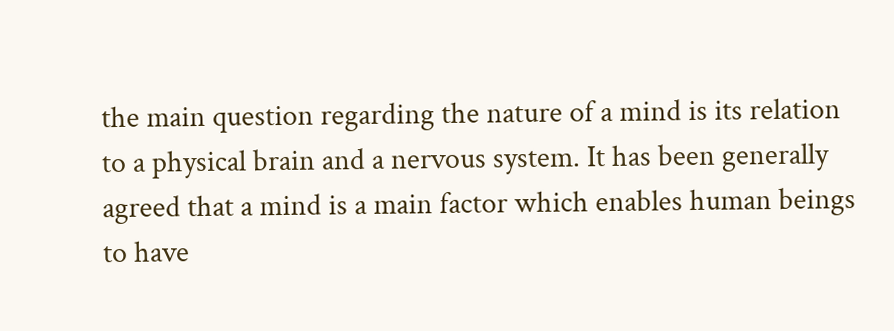the main question regarding the nature of a mind is its relation to a physical brain and a nervous system. It has been generally agreed that a mind is a main factor which enables human beings to have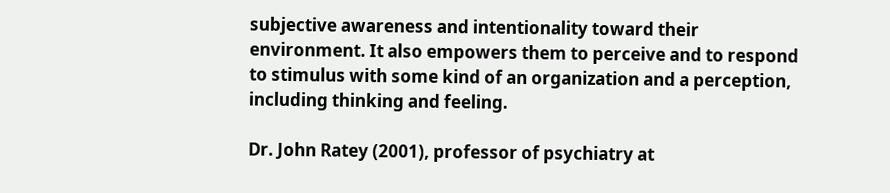subjective awareness and intentionality toward their environment. It also empowers them to perceive and to respond to stimulus with some kind of an organization and a perception, including thinking and feeling.

Dr. John Ratey (2001), professor of psychiatry at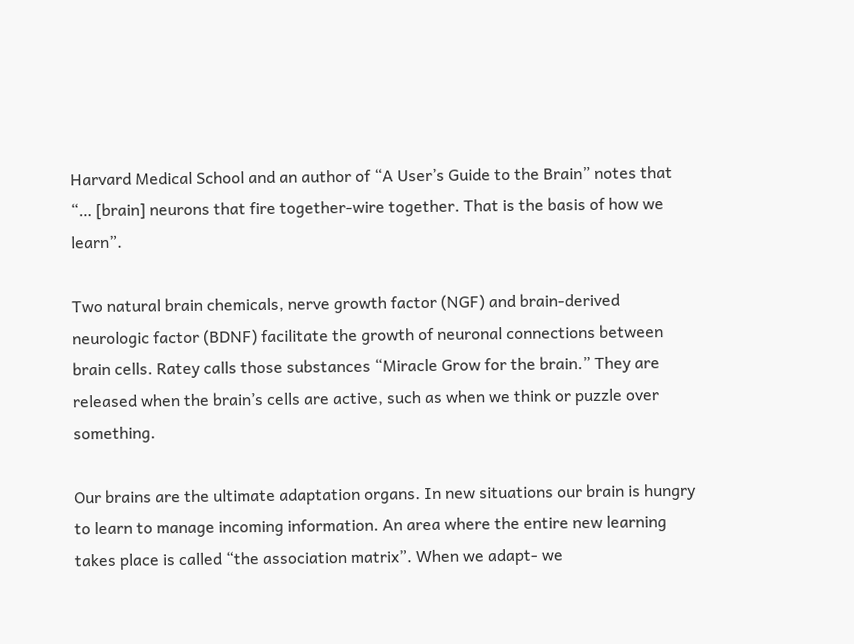Harvard Medical School and an author of “A User’s Guide to the Brain” notes that “… [brain] neurons that fire together-wire together. That is the basis of how we learn”.

Two natural brain chemicals, nerve growth factor (NGF) and brain-derived neurologic factor (BDNF) facilitate the growth of neuronal connections between brain cells. Ratey calls those substances “Miracle Grow for the brain.” They are released when the brain’s cells are active, such as when we think or puzzle over something.

Our brains are the ultimate adaptation organs. In new situations our brain is hungry to learn to manage incoming information. An area where the entire new learning takes place is called “the association matrix”. When we adapt- we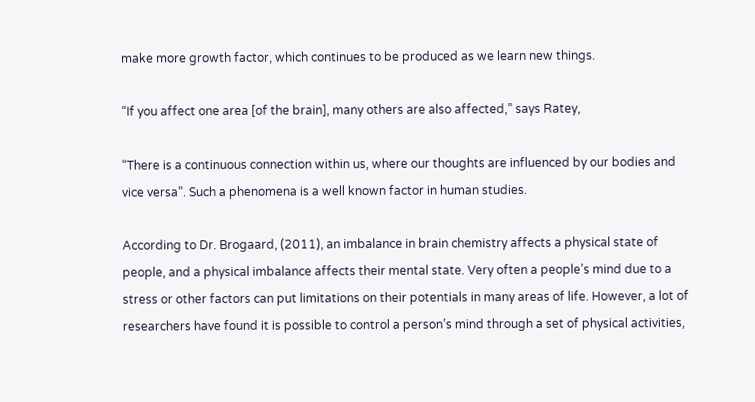make more growth factor, which continues to be produced as we learn new things.

“If you affect one area [of the brain], many others are also affected,” says Ratey,

“There is a continuous connection within us, where our thoughts are influenced by our bodies and vice versa”. Such a phenomena is a well known factor in human studies.

According to Dr. Brogaard, (2011), an imbalance in brain chemistry affects a physical state of people, and a physical imbalance affects their mental state. Very often a people’s mind due to a stress or other factors can put limitations on their potentials in many areas of life. However, a lot of researchers have found it is possible to control a person’s mind through a set of physical activities,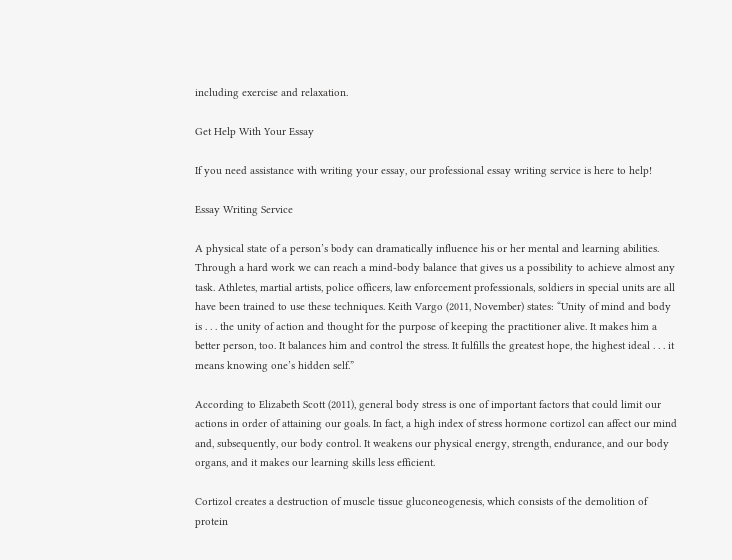including exercise and relaxation.

Get Help With Your Essay

If you need assistance with writing your essay, our professional essay writing service is here to help!

Essay Writing Service

A physical state of a person’s body can dramatically influence his or her mental and learning abilities. Through a hard work we can reach a mind-body balance that gives us a possibility to achieve almost any task. Athletes, martial artists, police officers, law enforcement professionals, soldiers in special units are all have been trained to use these techniques. Keith Vargo (2011, November) states: “Unity of mind and body is . . . the unity of action and thought for the purpose of keeping the practitioner alive. It makes him a better person, too. It balances him and control the stress. It fulfills the greatest hope, the highest ideal . . . it means knowing one’s hidden self.”

According to Elizabeth Scott (2011), general body stress is one of important factors that could limit our actions in order of attaining our goals. In fact, a high index of stress hormone cortizol can affect our mind and, subsequently, our body control. It weakens our physical energy, strength, endurance, and our body organs, and it makes our learning skills less efficient.

Cortizol creates a destruction of muscle tissue gluconeogenesis, which consists of the demolition of protein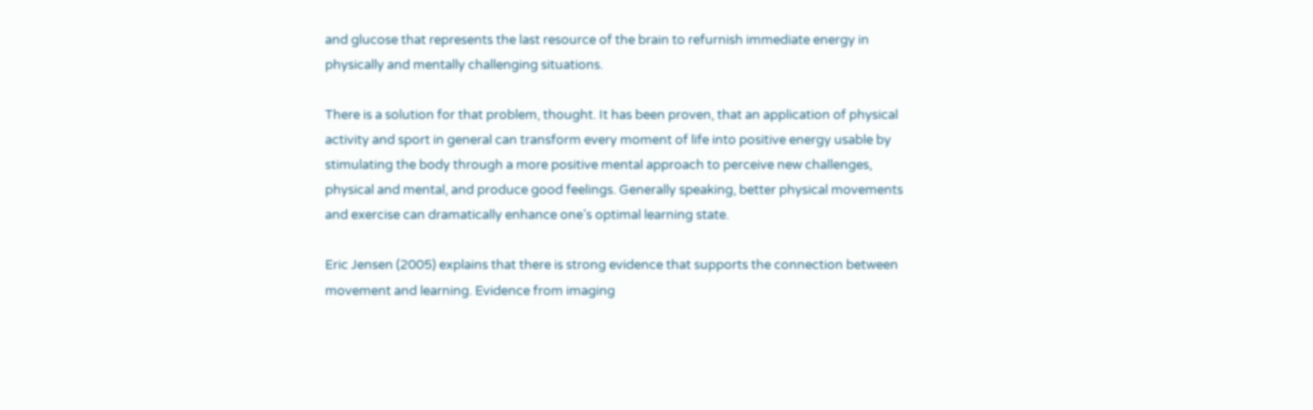and glucose that represents the last resource of the brain to refurnish immediate energy in physically and mentally challenging situations.

There is a solution for that problem, thought. It has been proven, that an application of physical activity and sport in general can transform every moment of life into positive energy usable by stimulating the body through a more positive mental approach to perceive new challenges, physical and mental, and produce good feelings. Generally speaking, better physical movements and exercise can dramatically enhance one’s optimal learning state.

Eric Jensen (2005) explains that there is strong evidence that supports the connection between movement and learning. Evidence from imaging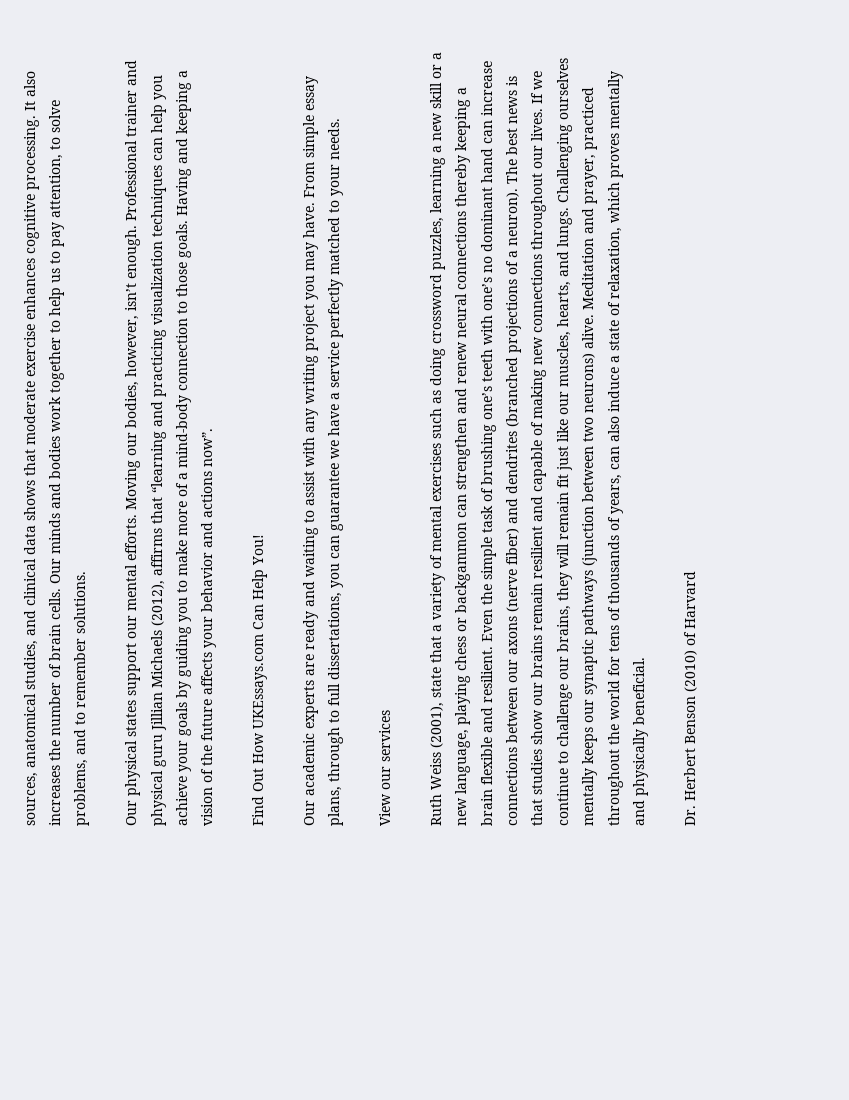sources, anatomical studies, and clinical data shows that moderate exercise enhances cognitive processing. It also increases the number of brain cells. Our minds and bodies work together to help us to pay attention, to solve problems, and to remember solutions.

Our physical states support our mental efforts. Moving our bodies, however, isn’t enough. Professional trainer and physical guru Jillian Michaels (2012), affirms that “learning and practicing visualization techniques can help you achieve your goals by guiding you to make more of a mind-body connection to those goals. Having and keeping a vision of the future affects your behavior and actions now”.

Find Out How UKEssays.com Can Help You!

Our academic experts are ready and waiting to assist with any writing project you may have. From simple essay plans, through to full dissertations, you can guarantee we have a service perfectly matched to your needs.

View our services

Ruth Weiss (2001), state that a variety of mental exercises such as doing crossword puzzles, learning a new skill or a new language, playing chess or backgammon can strengthen and renew neural connections thereby keeping a brain flexible and resilient. Even the simple task of brushing one’s teeth with one’s no dominant hand can increase connections between our axons (nerve fiber) and dendrites (branched projections of a neuron). The best news is that studies show our brains remain resilient and capable of making new connections throughout our lives. If we continue to challenge our brains, they will remain fit just like our muscles, hearts, and lungs. Challenging ourselves mentally keeps our synaptic pathways (junction between two neurons) alive. Meditation and prayer, practiced throughout the world for tens of thousands of years, can also induce a state of relaxation, which proves mentally and physically beneficial.

Dr. Herbert Benson (2010) of Harvard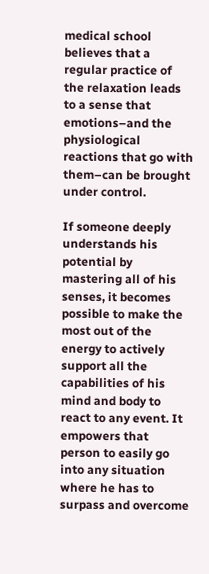medical school believes that a regular practice of the relaxation leads to a sense that emotions–and the physiological reactions that go with them–can be brought under control.

If someone deeply understands his potential by mastering all of his senses, it becomes possible to make the most out of the energy to actively support all the capabilities of his mind and body to react to any event. It empowers that person to easily go into any situation where he has to surpass and overcome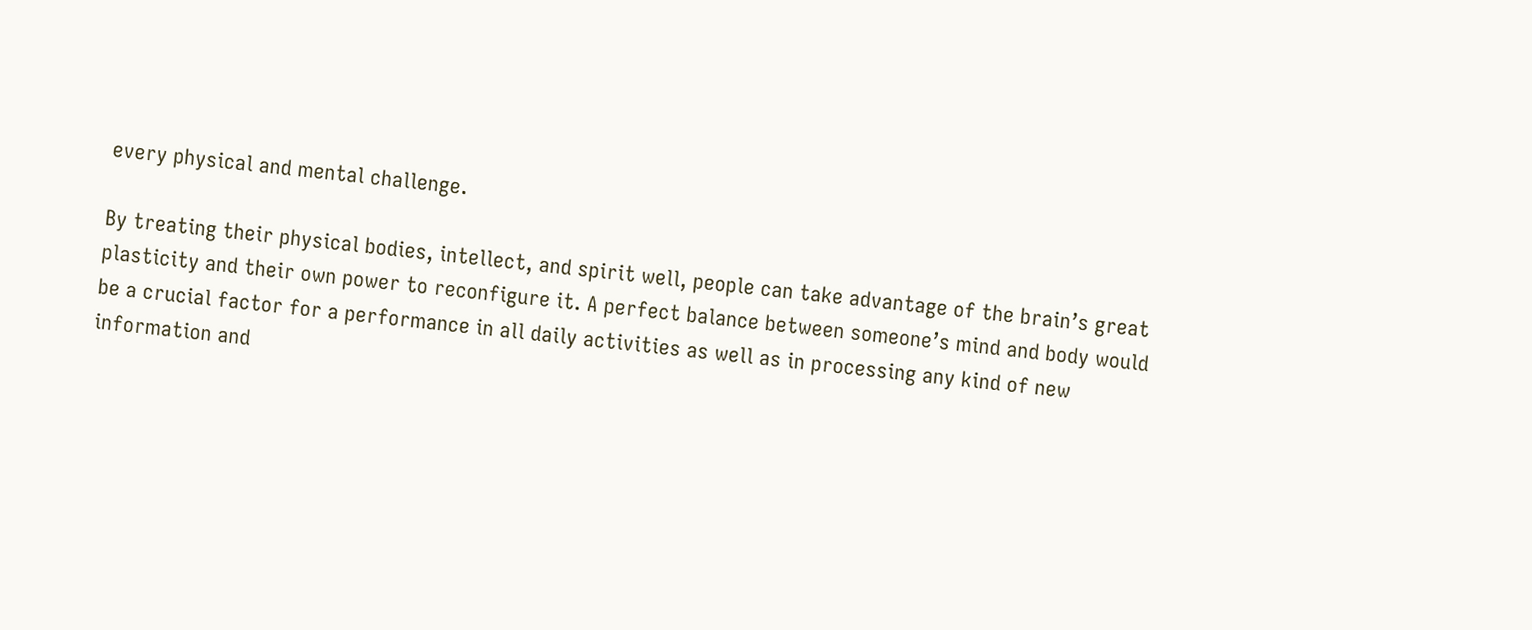every physical and mental challenge.

By treating their physical bodies, intellect, and spirit well, people can take advantage of the brain’s great plasticity and their own power to reconfigure it. A perfect balance between someone’s mind and body would be a crucial factor for a performance in all daily activities as well as in processing any kind of new information and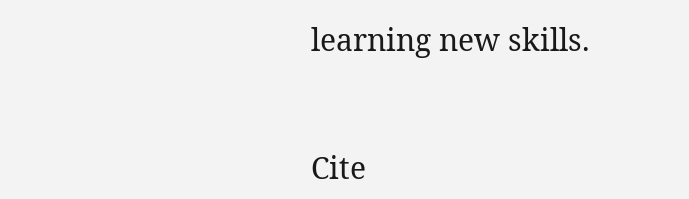learning new skills.


Cite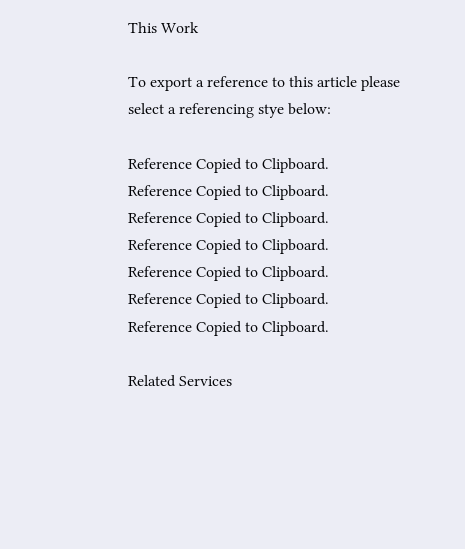This Work

To export a reference to this article please select a referencing stye below:

Reference Copied to Clipboard.
Reference Copied to Clipboard.
Reference Copied to Clipboard.
Reference Copied to Clipboard.
Reference Copied to Clipboard.
Reference Copied to Clipboard.
Reference Copied to Clipboard.

Related Services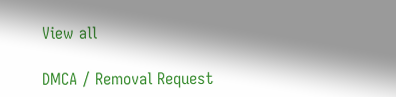View all

DMCA / Removal Request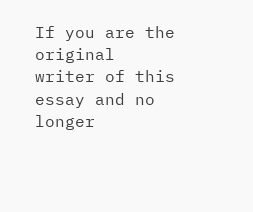If you are the original writer of this essay and no longer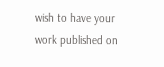wish to have your work published on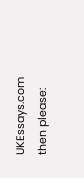UKEssays.com then please: